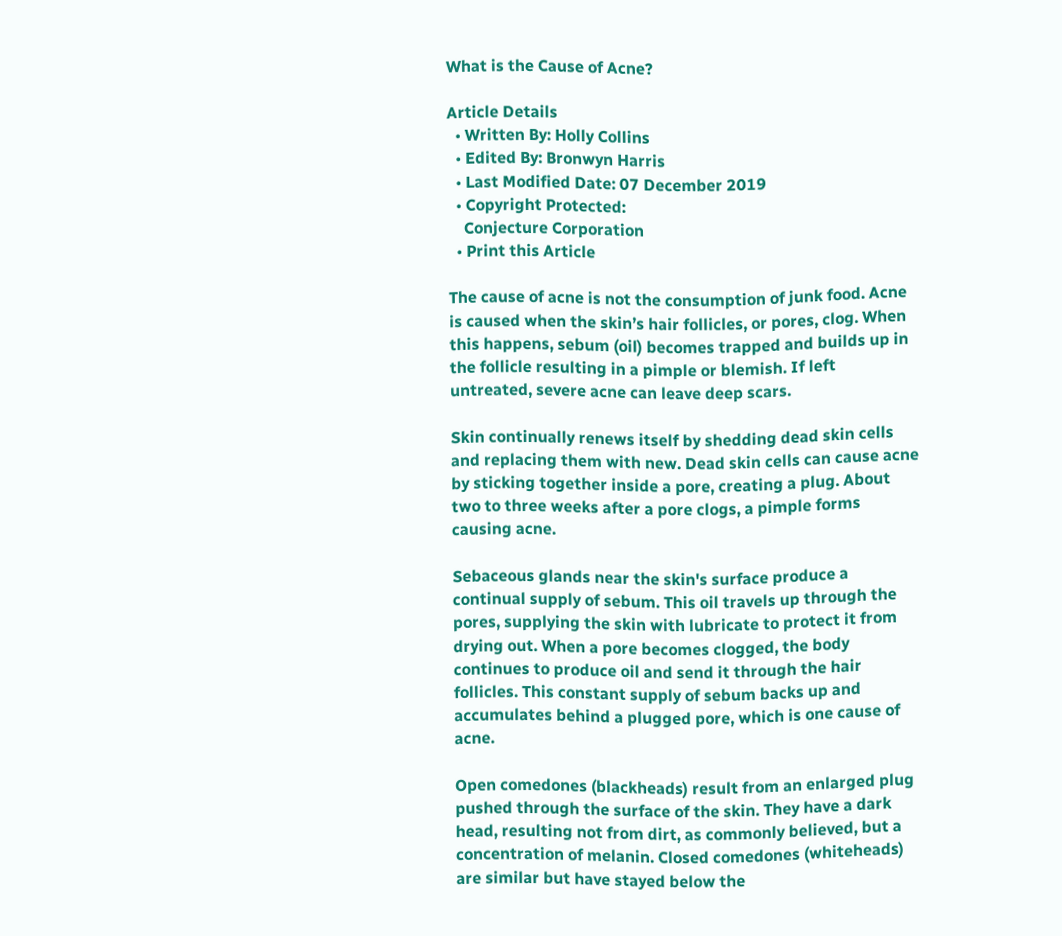What is the Cause of Acne?

Article Details
  • Written By: Holly Collins
  • Edited By: Bronwyn Harris
  • Last Modified Date: 07 December 2019
  • Copyright Protected:
    Conjecture Corporation
  • Print this Article

The cause of acne is not the consumption of junk food. Acne is caused when the skin’s hair follicles, or pores, clog. When this happens, sebum (oil) becomes trapped and builds up in the follicle resulting in a pimple or blemish. If left untreated, severe acne can leave deep scars.

Skin continually renews itself by shedding dead skin cells and replacing them with new. Dead skin cells can cause acne by sticking together inside a pore, creating a plug. About two to three weeks after a pore clogs, a pimple forms causing acne.

Sebaceous glands near the skin's surface produce a continual supply of sebum. This oil travels up through the pores, supplying the skin with lubricate to protect it from drying out. When a pore becomes clogged, the body continues to produce oil and send it through the hair follicles. This constant supply of sebum backs up and accumulates behind a plugged pore, which is one cause of acne.

Open comedones (blackheads) result from an enlarged plug pushed through the surface of the skin. They have a dark head, resulting not from dirt, as commonly believed, but a concentration of melanin. Closed comedones (whiteheads) are similar but have stayed below the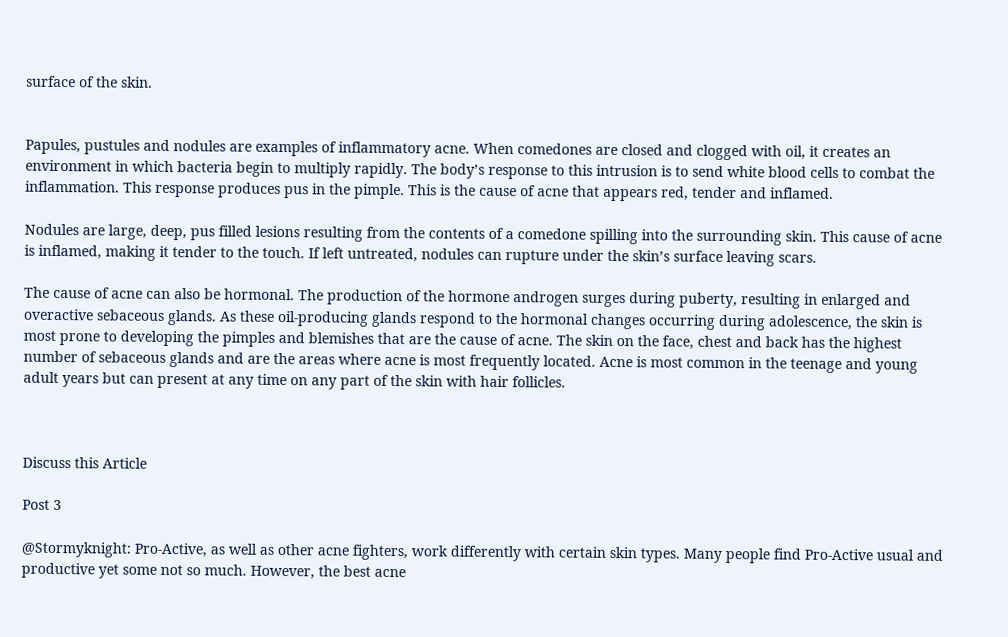surface of the skin.


Papules, pustules and nodules are examples of inflammatory acne. When comedones are closed and clogged with oil, it creates an environment in which bacteria begin to multiply rapidly. The body’s response to this intrusion is to send white blood cells to combat the inflammation. This response produces pus in the pimple. This is the cause of acne that appears red, tender and inflamed.

Nodules are large, deep, pus filled lesions resulting from the contents of a comedone spilling into the surrounding skin. This cause of acne is inflamed, making it tender to the touch. If left untreated, nodules can rupture under the skin’s surface leaving scars.

The cause of acne can also be hormonal. The production of the hormone androgen surges during puberty, resulting in enlarged and overactive sebaceous glands. As these oil-producing glands respond to the hormonal changes occurring during adolescence, the skin is most prone to developing the pimples and blemishes that are the cause of acne. The skin on the face, chest and back has the highest number of sebaceous glands and are the areas where acne is most frequently located. Acne is most common in the teenage and young adult years but can present at any time on any part of the skin with hair follicles.



Discuss this Article

Post 3

@Stormyknight: Pro-Active, as well as other acne fighters, work differently with certain skin types. Many people find Pro-Active usual and productive yet some not so much. However, the best acne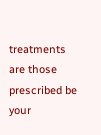treatments are those prescribed be your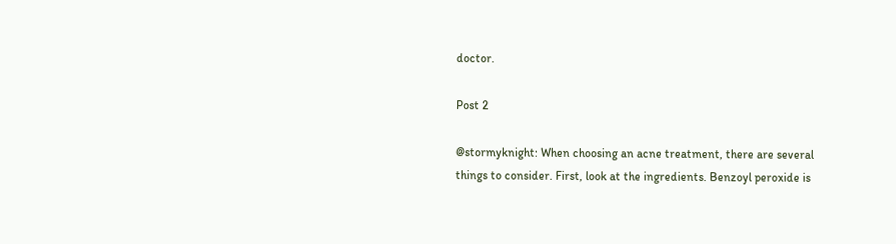doctor.

Post 2

@stormyknight: When choosing an acne treatment, there are several things to consider. First, look at the ingredients. Benzoyl peroxide is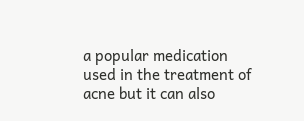a popular medication used in the treatment of acne but it can also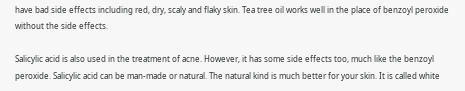have bad side effects including red, dry, scaly and flaky skin. Tea tree oil works well in the place of benzoyl peroxide without the side effects.

Salicylic acid is also used in the treatment of acne. However, it has some side effects too, much like the benzoyl peroxide. Salicylic acid can be man-made or natural. The natural kind is much better for your skin. It is called white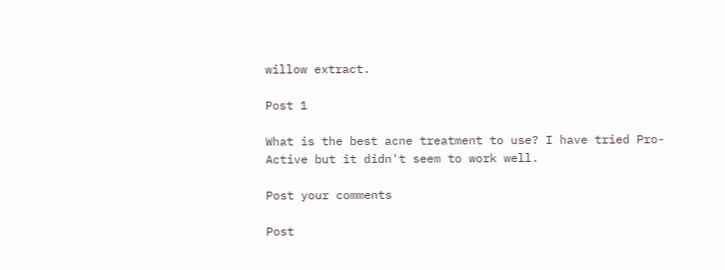willow extract.

Post 1

What is the best acne treatment to use? I have tried Pro-Active but it didn't seem to work well.

Post your comments

Post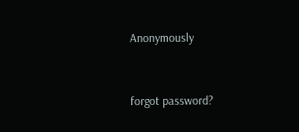Anonymously


forgot password?